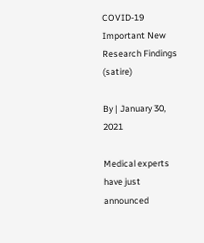COVID-19 Important New Research Findings (satire)

By | January 30, 2021

Medical experts have just announced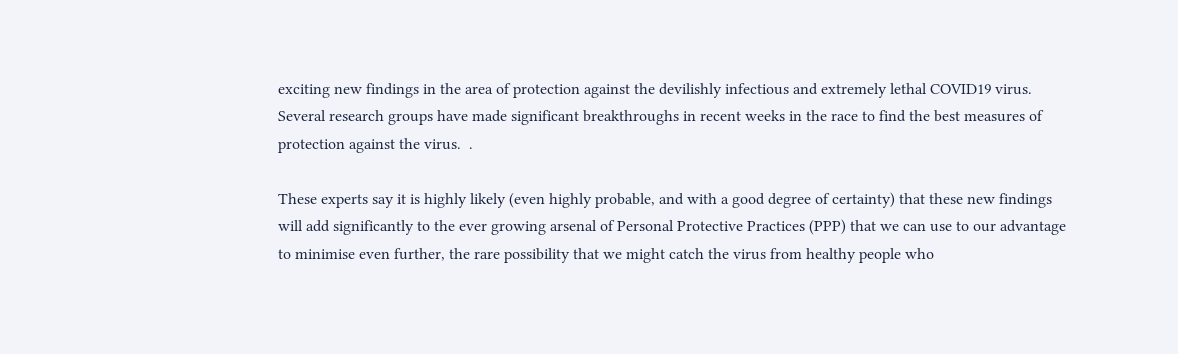exciting new findings in the area of protection against the devilishly infectious and extremely lethal COVID19 virus. Several research groups have made significant breakthroughs in recent weeks in the race to find the best measures of protection against the virus.  .

These experts say it is highly likely (even highly probable, and with a good degree of certainty) that these new findings will add significantly to the ever growing arsenal of Personal Protective Practices (PPP) that we can use to our advantage to minimise even further, the rare possibility that we might catch the virus from healthy people who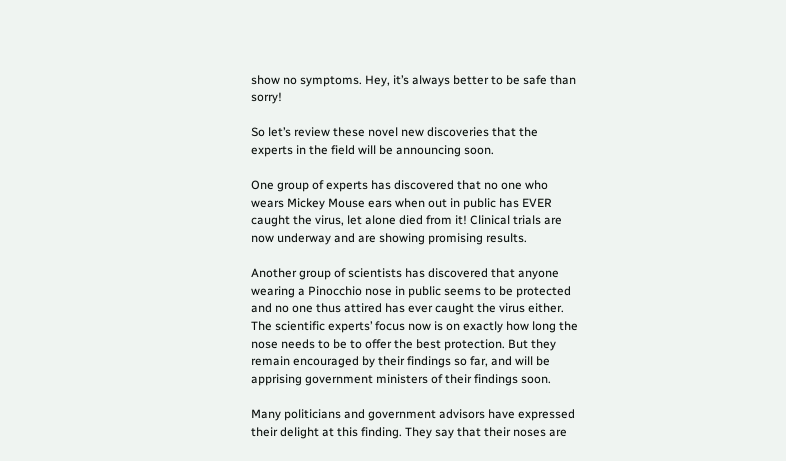show no symptoms. Hey, it’s always better to be safe than sorry!

So let’s review these novel new discoveries that the experts in the field will be announcing soon.

One group of experts has discovered that no one who wears Mickey Mouse ears when out in public has EVER caught the virus, let alone died from it! Clinical trials are now underway and are showing promising results.

Another group of scientists has discovered that anyone wearing a Pinocchio nose in public seems to be protected and no one thus attired has ever caught the virus either. The scientific experts’ focus now is on exactly how long the nose needs to be to offer the best protection. But they remain encouraged by their findings so far, and will be apprising government ministers of their findings soon.

Many politicians and government advisors have expressed their delight at this finding. They say that their noses are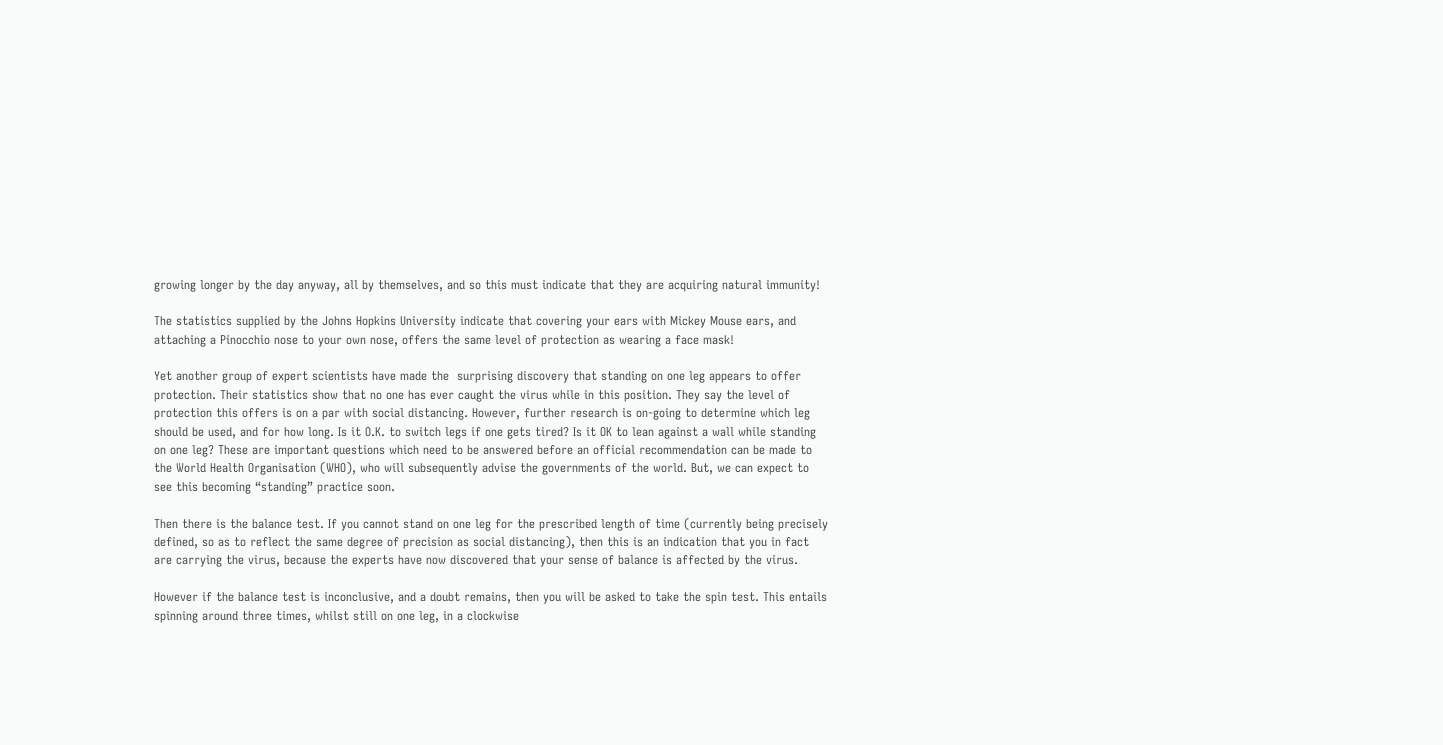growing longer by the day anyway, all by themselves, and so this must indicate that they are acquiring natural immunity!

The statistics supplied by the Johns Hopkins University indicate that covering your ears with Mickey Mouse ears, and attaching a Pinocchio nose to your own nose, offers the same level of protection as wearing a face mask!

Yet another group of expert scientists have made the  surprising discovery that standing on one leg appears to offer protection. Their statistics show that no one has ever caught the virus while in this position. They say the level of protection this offers is on a par with social distancing. However, further research is on-going to determine which leg should be used, and for how long. Is it O.K. to switch legs if one gets tired? Is it OK to lean against a wall while standing on one leg? These are important questions which need to be answered before an official recommendation can be made to the World Health Organisation (WHO), who will subsequently advise the governments of the world. But, we can expect to see this becoming “standing” practice soon.

Then there is the balance test. If you cannot stand on one leg for the prescribed length of time (currently being precisely defined, so as to reflect the same degree of precision as social distancing), then this is an indication that you in fact are carrying the virus, because the experts have now discovered that your sense of balance is affected by the virus.

However if the balance test is inconclusive, and a doubt remains, then you will be asked to take the spin test. This entails spinning around three times, whilst still on one leg, in a clockwise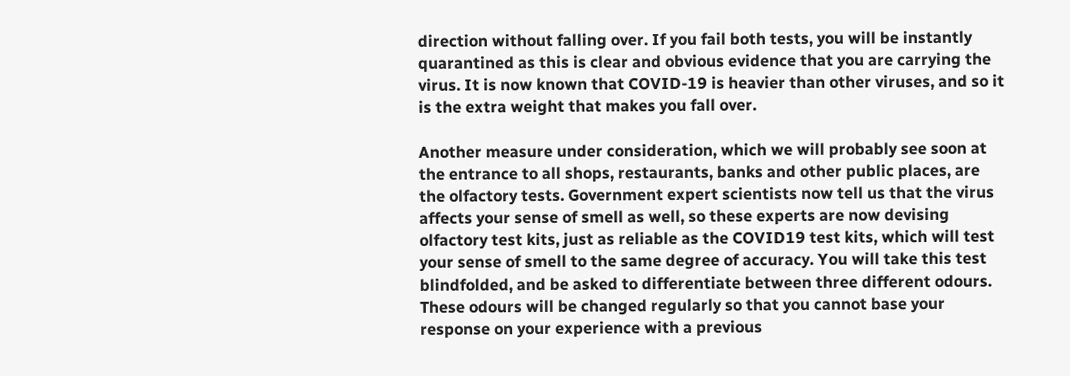direction without falling over. If you fail both tests, you will be instantly quarantined as this is clear and obvious evidence that you are carrying the virus. It is now known that COVID-19 is heavier than other viruses, and so it is the extra weight that makes you fall over.

Another measure under consideration, which we will probably see soon at the entrance to all shops, restaurants, banks and other public places, are the olfactory tests. Government expert scientists now tell us that the virus affects your sense of smell as well, so these experts are now devising olfactory test kits, just as reliable as the COVID19 test kits, which will test your sense of smell to the same degree of accuracy. You will take this test blindfolded, and be asked to differentiate between three different odours. These odours will be changed regularly so that you cannot base your response on your experience with a previous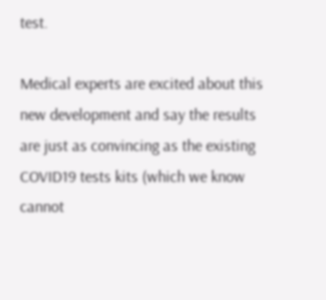test.

Medical experts are excited about this new development and say the results are just as convincing as the existing COVID19 tests kits (which we know cannot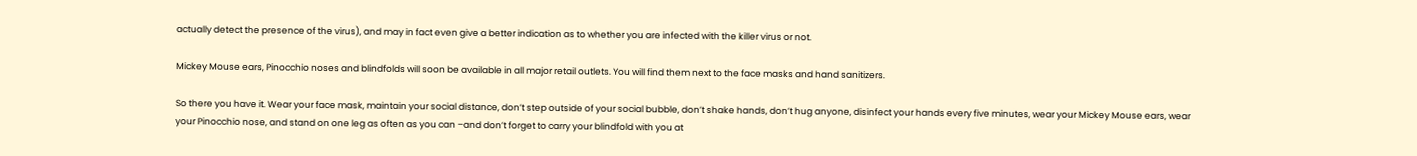actually detect the presence of the virus), and may in fact even give a better indication as to whether you are infected with the killer virus or not.

Mickey Mouse ears, Pinocchio noses and blindfolds will soon be available in all major retail outlets. You will find them next to the face masks and hand sanitizers.

So there you have it. Wear your face mask, maintain your social distance, don’t step outside of your social bubble, don’t shake hands, don’t hug anyone, disinfect your hands every five minutes, wear your Mickey Mouse ears, wear your Pinocchio nose, and stand on one leg as often as you can –and don’t forget to carry your blindfold with you at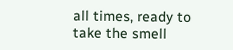all times, ready to take the smell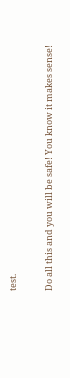test.

Do all this and you will be safe! You know it makes sense!